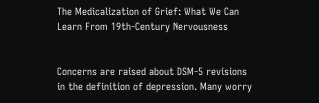The Medicalization of Grief: What We Can Learn From 19th-Century Nervousness


Concerns are raised about DSM-5 revisions in the definition of depression. Many worry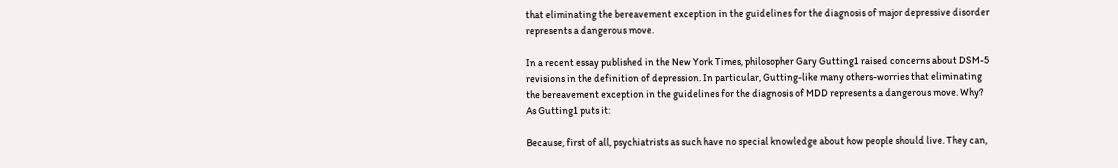that eliminating the bereavement exception in the guidelines for the diagnosis of major depressive disorder represents a dangerous move.

In a recent essay published in the New York Times, philosopher Gary Gutting1 raised concerns about DSM-5 revisions in the definition of depression. In particular, Gutting-like many others-worries that eliminating the bereavement exception in the guidelines for the diagnosis of MDD represents a dangerous move. Why? As Gutting1 puts it:

Because, first of all, psychiatrists as such have no special knowledge about how people should live. They can,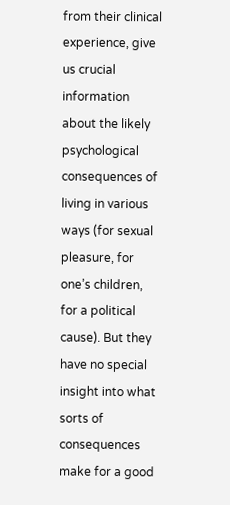from their clinical experience, give us crucial information about the likely psychological consequences of living in various ways (for sexual pleasure, for one’s children, for a political cause). But they have no special insight into what sorts of consequences make for a good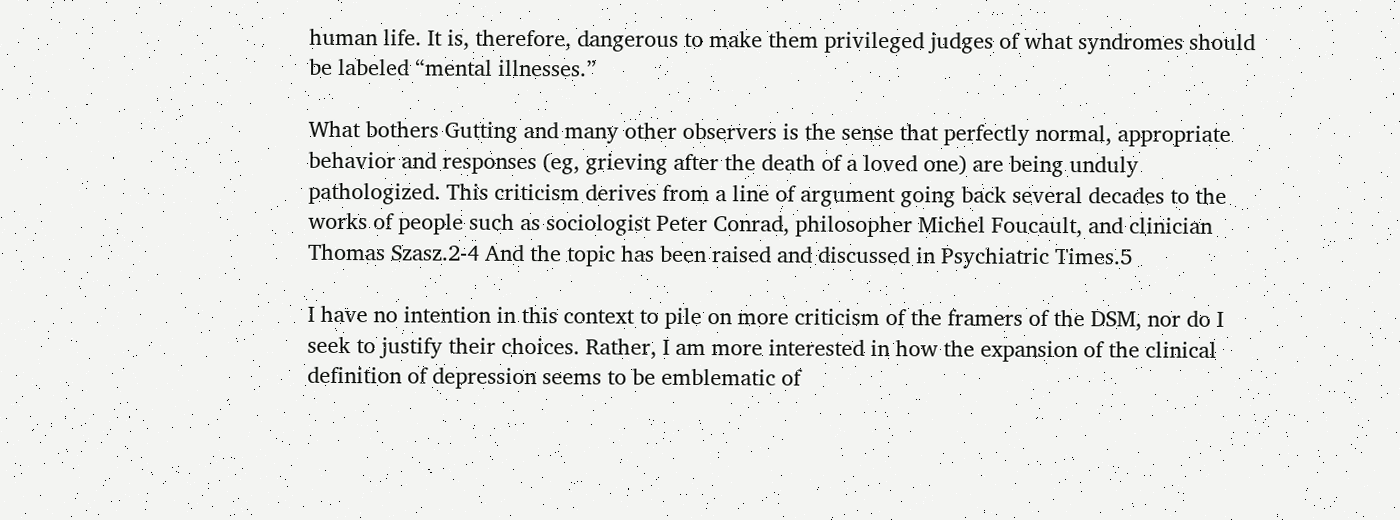human life. It is, therefore, dangerous to make them privileged judges of what syndromes should be labeled “mental illnesses.”

What bothers Gutting and many other observers is the sense that perfectly normal, appropriate behavior and responses (eg, grieving after the death of a loved one) are being unduly pathologized. This criticism derives from a line of argument going back several decades to the works of people such as sociologist Peter Conrad, philosopher Michel Foucault, and clinician Thomas Szasz.2-4 And the topic has been raised and discussed in Psychiatric Times.5

I have no intention in this context to pile on more criticism of the framers of the DSM, nor do I seek to justify their choices. Rather, I am more interested in how the expansion of the clinical definition of depression seems to be emblematic of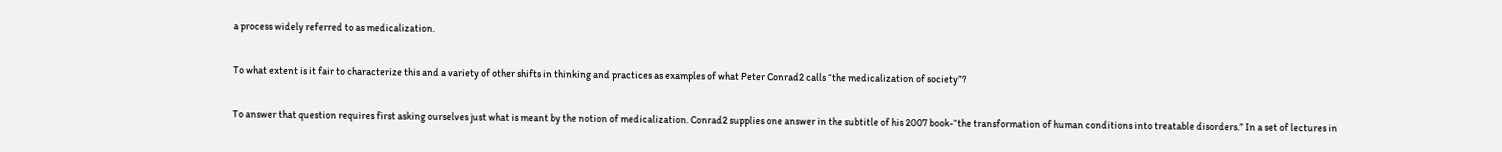a process widely referred to as medicalization.

To what extent is it fair to characterize this and a variety of other shifts in thinking and practices as examples of what Peter Conrad2 calls “the medicalization of society”?

To answer that question requires first asking ourselves just what is meant by the notion of medicalization. Conrad2 supplies one answer in the subtitle of his 2007 book-“the transformation of human conditions into treatable disorders.” In a set of lectures in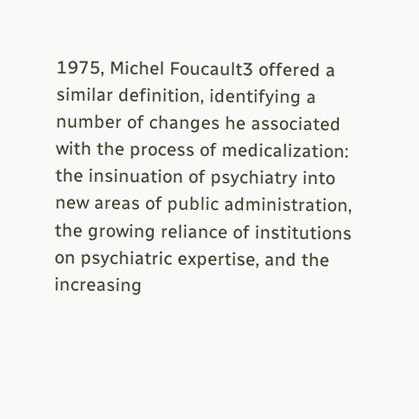1975, Michel Foucault3 offered a similar definition, identifying a number of changes he associated with the process of medicalization: the insinuation of psychiatry into new areas of public administration, the growing reliance of institutions on psychiatric expertise, and the increasing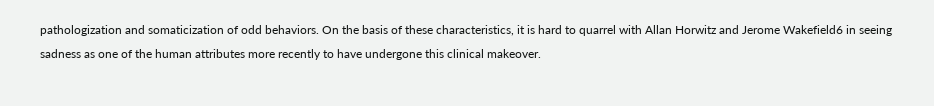pathologization and somaticization of odd behaviors. On the basis of these characteristics, it is hard to quarrel with Allan Horwitz and Jerome Wakefield6 in seeing sadness as one of the human attributes more recently to have undergone this clinical makeover.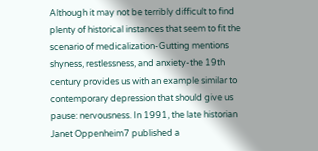Although it may not be terribly difficult to find plenty of historical instances that seem to fit the scenario of medicalization-Gutting mentions shyness, restlessness, and anxiety-the 19th century provides us with an example similar to contemporary depression that should give us pause: nervousness. In 1991, the late historian Janet Oppenheim7 published a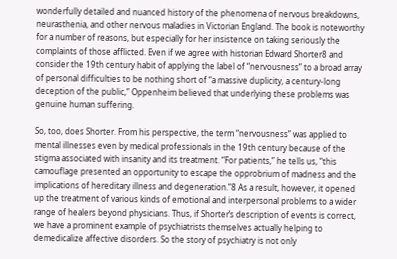wonderfully detailed and nuanced history of the phenomena of nervous breakdowns, neurasthenia, and other nervous maladies in Victorian England. The book is noteworthy for a number of reasons, but especially for her insistence on taking seriously the complaints of those afflicted. Even if we agree with historian Edward Shorter8 and consider the 19th century habit of applying the label of “nervousness” to a broad array of personal difficulties to be nothing short of “a massive duplicity, a century-long deception of the public,” Oppenheim believed that underlying these problems was genuine human suffering.

So, too, does Shorter. From his perspective, the term “nervousness” was applied to mental illnesses even by medical professionals in the 19th century because of the stigma associated with insanity and its treatment. “For patients,” he tells us, “this camouflage presented an opportunity to escape the opprobrium of madness and the implications of hereditary illness and degeneration.”8 As a result, however, it opened up the treatment of various kinds of emotional and interpersonal problems to a wider range of healers beyond physicians. Thus, if Shorter’s description of events is correct, we have a prominent example of psychiatrists themselves actually helping to demedicalize affective disorders. So the story of psychiatry is not only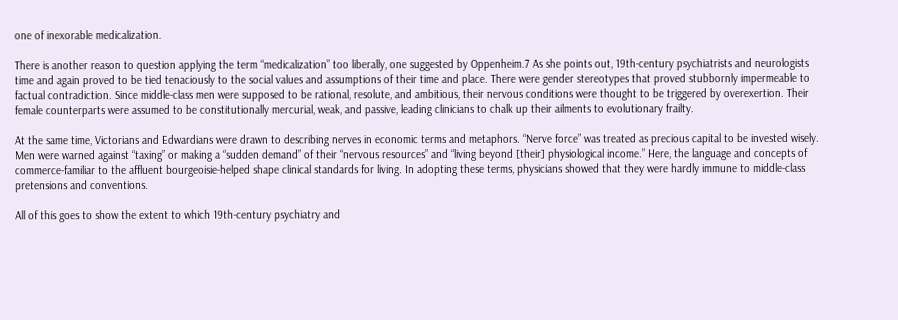one of inexorable medicalization.

There is another reason to question applying the term “medicalization” too liberally, one suggested by Oppenheim.7 As she points out, 19th-century psychiatrists and neurologists time and again proved to be tied tenaciously to the social values and assumptions of their time and place. There were gender stereotypes that proved stubbornly impermeable to factual contradiction. Since middle-class men were supposed to be rational, resolute, and ambitious, their nervous conditions were thought to be triggered by overexertion. Their female counterparts were assumed to be constitutionally mercurial, weak, and passive, leading clinicians to chalk up their ailments to evolutionary frailty.

At the same time, Victorians and Edwardians were drawn to describing nerves in economic terms and metaphors. “Nerve force” was treated as precious capital to be invested wisely. Men were warned against “taxing” or making a “sudden demand” of their “nervous resources” and “living beyond [their] physiological income.” Here, the language and concepts of commerce-familiar to the affluent bourgeoisie-helped shape clinical standards for living. In adopting these terms, physicians showed that they were hardly immune to middle-class pretensions and conventions.

All of this goes to show the extent to which 19th-century psychiatry and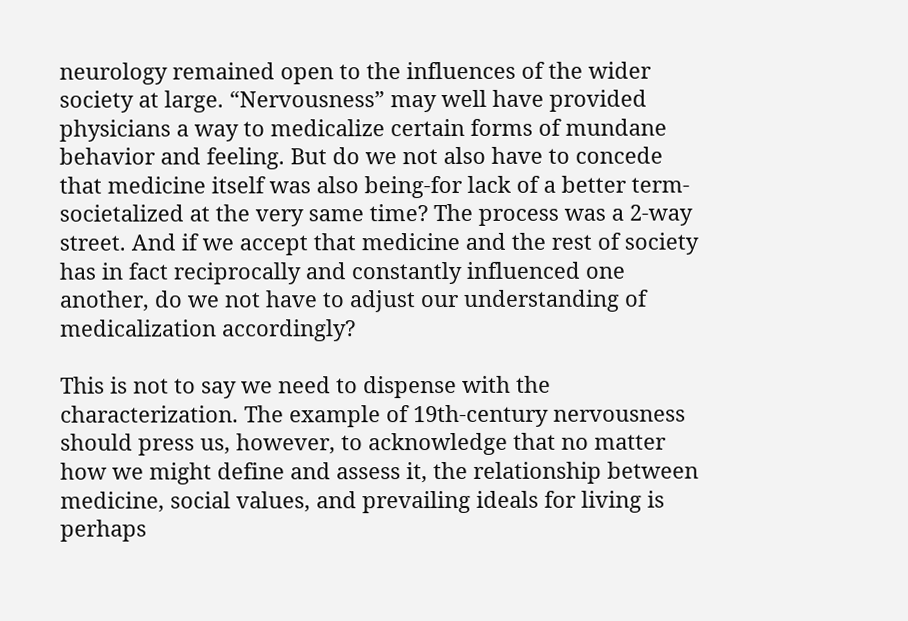neurology remained open to the influences of the wider society at large. “Nervousness” may well have provided physicians a way to medicalize certain forms of mundane behavior and feeling. But do we not also have to concede that medicine itself was also being-for lack of a better term-societalized at the very same time? The process was a 2-way street. And if we accept that medicine and the rest of society has in fact reciprocally and constantly influenced one another, do we not have to adjust our understanding of medicalization accordingly?

This is not to say we need to dispense with the characterization. The example of 19th-century nervousness should press us, however, to acknowledge that no matter how we might define and assess it, the relationship between medicine, social values, and prevailing ideals for living is perhaps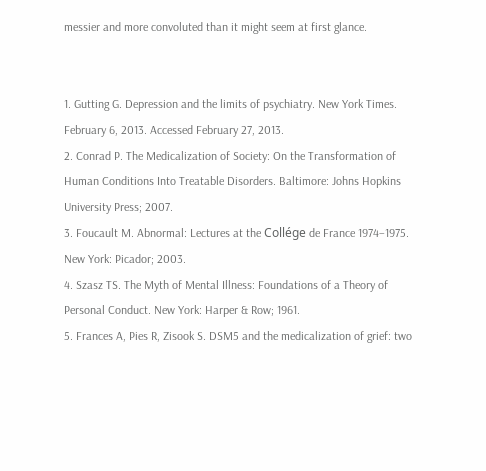messier and more convoluted than it might seem at first glance.


1. Gutting G. Depression and the limits of psychiatry. New York Times. February 6, 2013. Accessed February 27, 2013.
2. Conrad P. The Medicalization of Society: On the Transformation of Human Conditions Into Treatable Disorders. Baltimore: Johns Hopkins University Press; 2007.
3. Foucault M. Abnormal: Lectures at the Collége de France 1974–1975. New York: Picador; 2003.
4. Szasz TS. The Myth of Mental Illness: Foundations of a Theory of Personal Conduct. New York: Harper & Row; 1961.
5. Frances A, Pies R, Zisook S. DSM5 and the medicalization of grief: two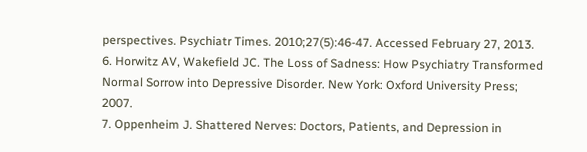perspectives. Psychiatr Times. 2010;27(5):46-47. Accessed February 27, 2013.
6. Horwitz AV, Wakefield JC. The Loss of Sadness: How Psychiatry Transformed Normal Sorrow into Depressive Disorder. New York: Oxford University Press; 2007.
7. Oppenheim J. Shattered Nerves: Doctors, Patients, and Depression in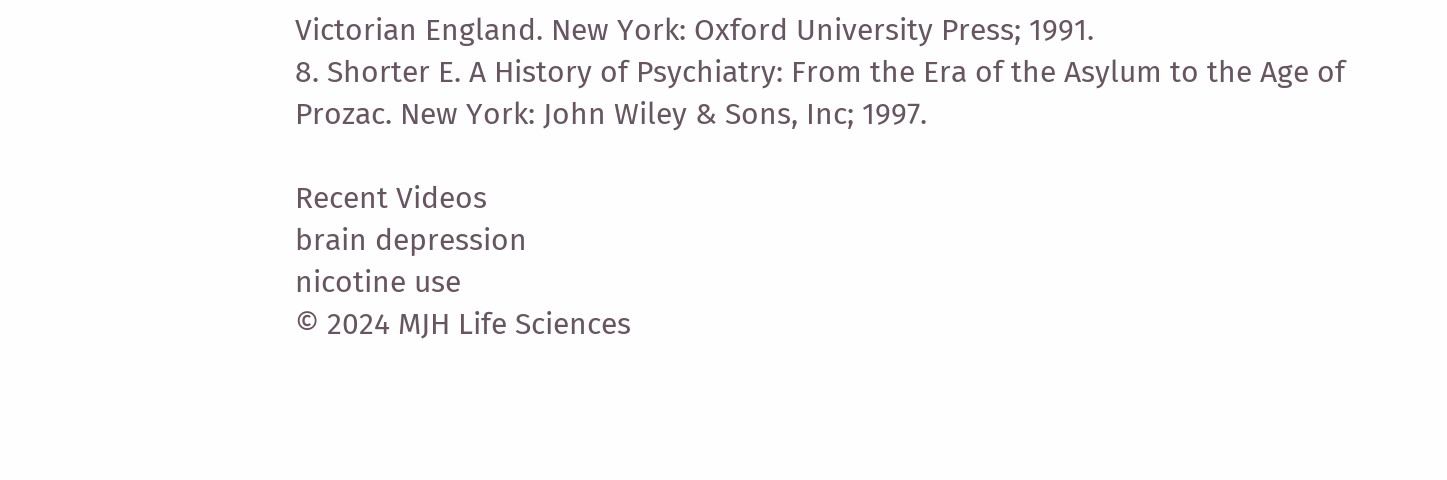Victorian England. New York: Oxford University Press; 1991.
8. Shorter E. A History of Psychiatry: From the Era of the Asylum to the Age of Prozac. New York: John Wiley & Sons, Inc; 1997.

Recent Videos
brain depression
nicotine use
© 2024 MJH Life Sciences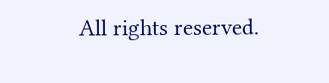All rights reserved.